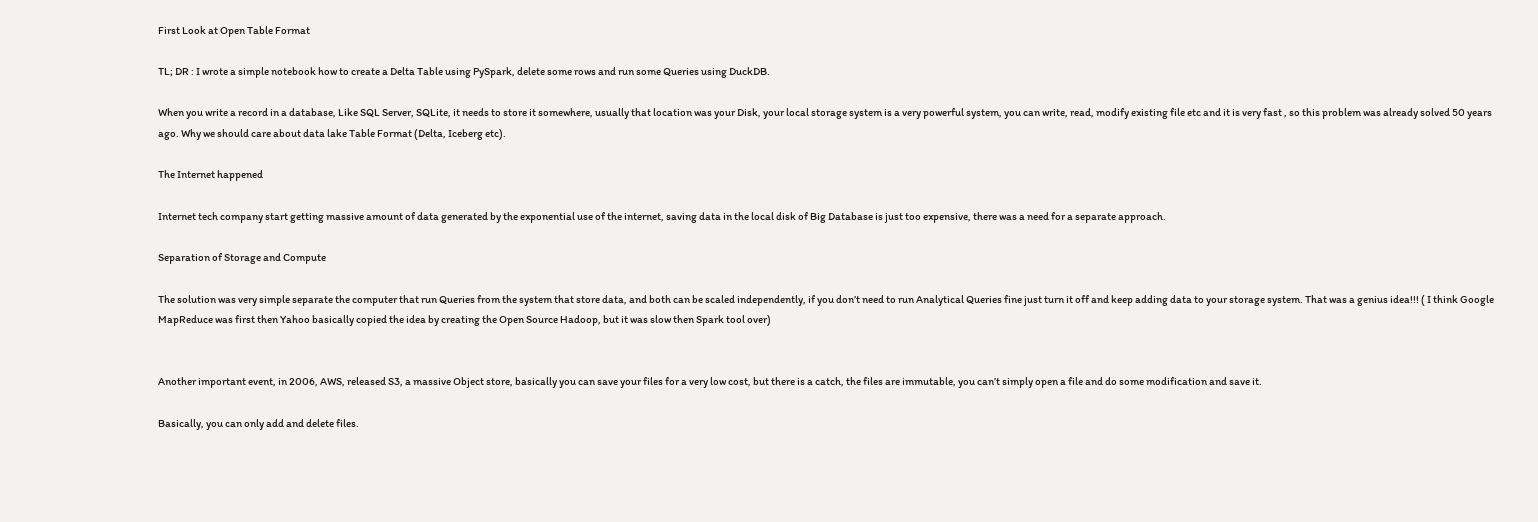First Look at Open Table Format

TL; DR : I wrote a simple notebook how to create a Delta Table using PySpark, delete some rows and run some Queries using DuckDB.

When you write a record in a database, Like SQL Server, SQLite, it needs to store it somewhere, usually that location was your Disk, your local storage system is a very powerful system, you can write, read, modify existing file etc and it is very fast , so this problem was already solved 50 years ago. Why we should care about data lake Table Format (Delta, Iceberg etc).

The Internet happened

Internet tech company start getting massive amount of data generated by the exponential use of the internet, saving data in the local disk of Big Database is just too expensive, there was a need for a separate approach.

Separation of Storage and Compute

The solution was very simple separate the computer that run Queries from the system that store data, and both can be scaled independently, if you don’t need to run Analytical Queries fine just turn it off and keep adding data to your storage system. That was a genius idea!!! ( I think Google MapReduce was first then Yahoo basically copied the idea by creating the Open Source Hadoop, but it was slow then Spark tool over)


Another important event, in 2006, AWS, released S3, a massive Object store, basically you can save your files for a very low cost, but there is a catch, the files are immutable, you can’t simply open a file and do some modification and save it.

Basically, you can only add and delete files.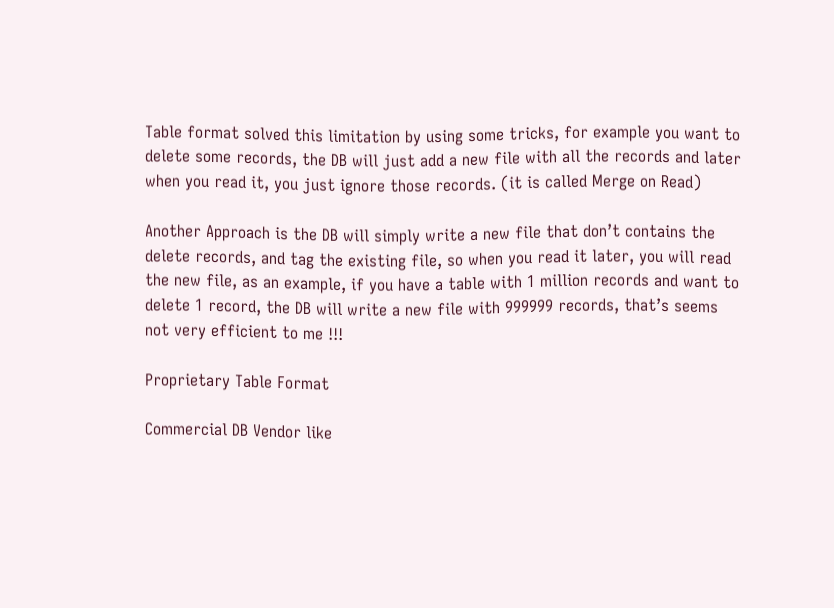Table format solved this limitation by using some tricks, for example you want to delete some records, the DB will just add a new file with all the records and later when you read it, you just ignore those records. (it is called Merge on Read)

Another Approach is the DB will simply write a new file that don’t contains the delete records, and tag the existing file, so when you read it later, you will read the new file, as an example, if you have a table with 1 million records and want to delete 1 record, the DB will write a new file with 999999 records, that’s seems not very efficient to me !!!

Proprietary Table Format

Commercial DB Vendor like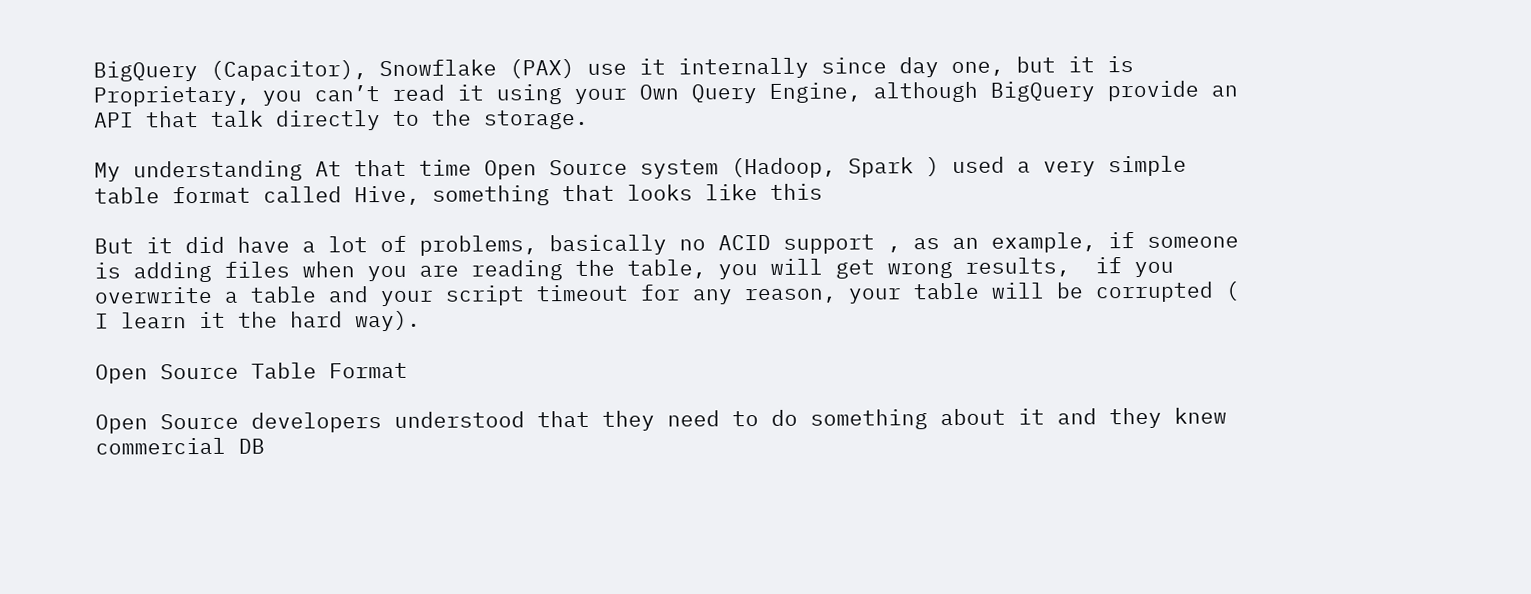BigQuery (Capacitor), Snowflake (PAX) use it internally since day one, but it is Proprietary, you can’t read it using your Own Query Engine, although BigQuery provide an API that talk directly to the storage.

My understanding At that time Open Source system (Hadoop, Spark ) used a very simple table format called Hive, something that looks like this

But it did have a lot of problems, basically no ACID support , as an example, if someone is adding files when you are reading the table, you will get wrong results,  if you overwrite a table and your script timeout for any reason, your table will be corrupted ( I learn it the hard way).

Open Source Table Format

Open Source developers understood that they need to do something about it and they knew commercial DB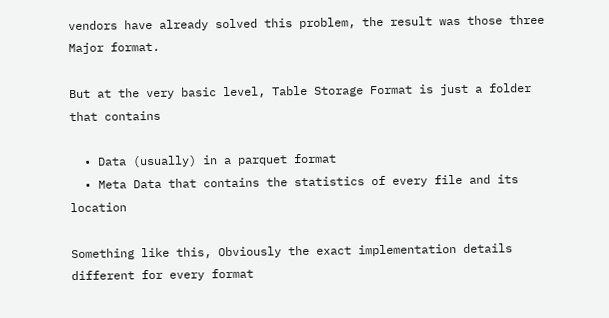vendors have already solved this problem, the result was those three Major format.

But at the very basic level, Table Storage Format is just a folder that contains

  • Data (usually) in a parquet format
  • Meta Data that contains the statistics of every file and its location

Something like this, Obviously the exact implementation details different for every format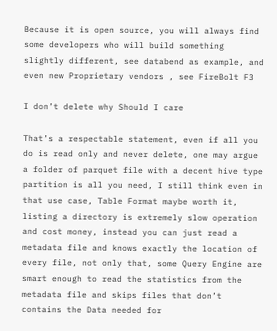Because it is open source, you will always find some developers who will build something slightly different, see databend as example, and even new Proprietary vendors , see FireBolt F3

I don’t delete why Should I care

That’s a respectable statement, even if all you do is read only and never delete, one may argue a folder of parquet file with a decent hive type partition is all you need, I still think even in that use case, Table Format maybe worth it, listing a directory is extremely slow operation and cost money, instead you can just read a metadata file and knows exactly the location of every file, not only that, some Query Engine are smart enough to read the statistics from the metadata file and skips files that don’t contains the Data needed for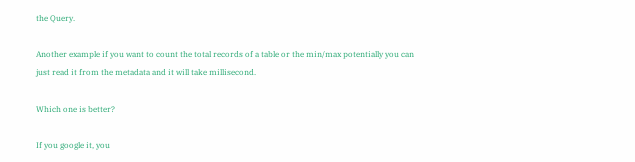the Query.

Another example if you want to count the total records of a table or the min/max potentially you can just read it from the metadata and it will take millisecond.

Which one is better?

If you google it, you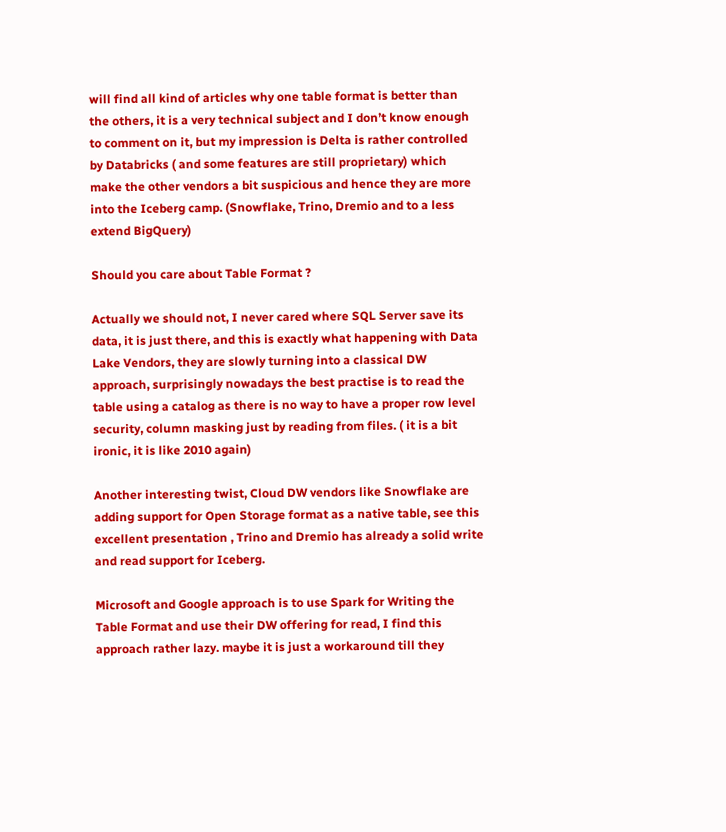will find all kind of articles why one table format is better than the others, it is a very technical subject and I don’t know enough to comment on it, but my impression is Delta is rather controlled by Databricks ( and some features are still proprietary) which make the other vendors a bit suspicious and hence they are more into the Iceberg camp. (Snowflake, Trino, Dremio and to a less extend BigQuery)

Should you care about Table Format ?

Actually we should not, I never cared where SQL Server save its data, it is just there, and this is exactly what happening with Data Lake Vendors, they are slowly turning into a classical DW approach, surprisingly nowadays the best practise is to read the table using a catalog as there is no way to have a proper row level security, column masking just by reading from files. ( it is a bit ironic, it is like 2010 again)

Another interesting twist, Cloud DW vendors like Snowflake are adding support for Open Storage format as a native table, see this excellent presentation , Trino and Dremio has already a solid write and read support for Iceberg.

Microsoft and Google approach is to use Spark for Writing the Table Format and use their DW offering for read, I find this approach rather lazy. maybe it is just a workaround till they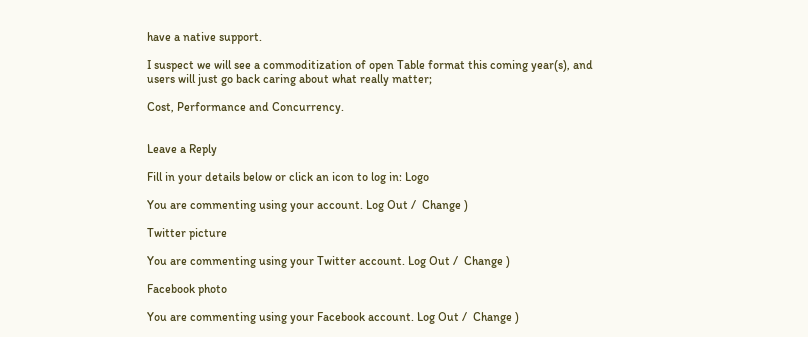have a native support.

I suspect we will see a commoditization of open Table format this coming year(s), and users will just go back caring about what really matter;

Cost, Performance and Concurrency.


Leave a Reply

Fill in your details below or click an icon to log in: Logo

You are commenting using your account. Log Out /  Change )

Twitter picture

You are commenting using your Twitter account. Log Out /  Change )

Facebook photo

You are commenting using your Facebook account. Log Out /  Change )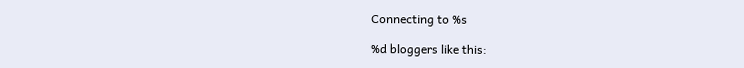Connecting to %s

%d bloggers like this: